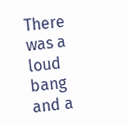There was a loud bang and a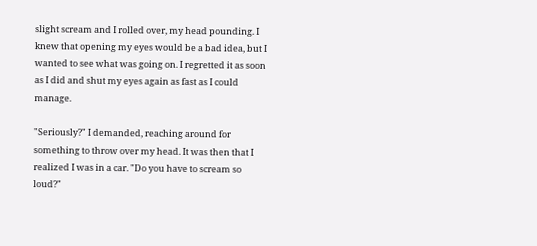slight scream and I rolled over, my head pounding. I knew that opening my eyes would be a bad idea, but I wanted to see what was going on. I regretted it as soon as I did and shut my eyes again as fast as I could manage.

"Seriously?" I demanded, reaching around for something to throw over my head. It was then that I realized I was in a car. "Do you have to scream so loud?"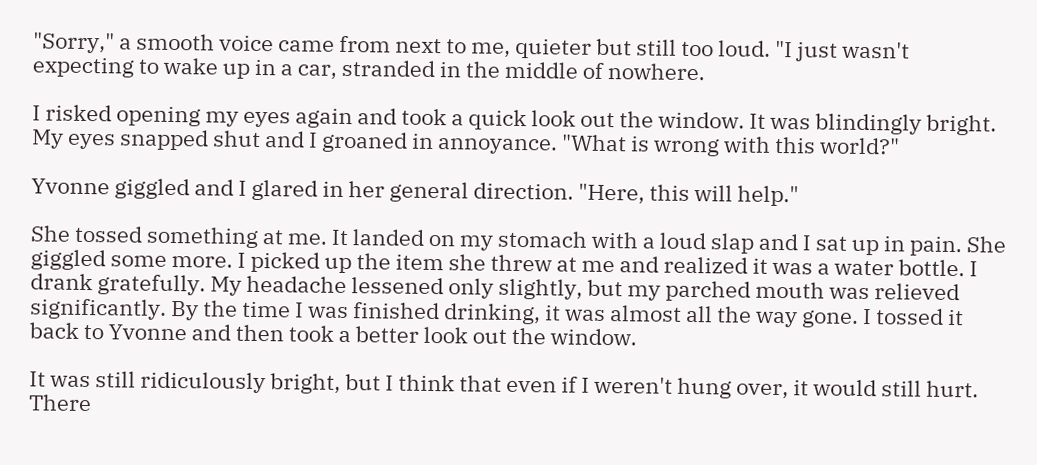"Sorry," a smooth voice came from next to me, quieter but still too loud. "I just wasn't expecting to wake up in a car, stranded in the middle of nowhere.

I risked opening my eyes again and took a quick look out the window. It was blindingly bright. My eyes snapped shut and I groaned in annoyance. "What is wrong with this world?"

Yvonne giggled and I glared in her general direction. "Here, this will help."

She tossed something at me. It landed on my stomach with a loud slap and I sat up in pain. She giggled some more. I picked up the item she threw at me and realized it was a water bottle. I drank gratefully. My headache lessened only slightly, but my parched mouth was relieved significantly. By the time I was finished drinking, it was almost all the way gone. I tossed it back to Yvonne and then took a better look out the window.

It was still ridiculously bright, but I think that even if I weren't hung over, it would still hurt. There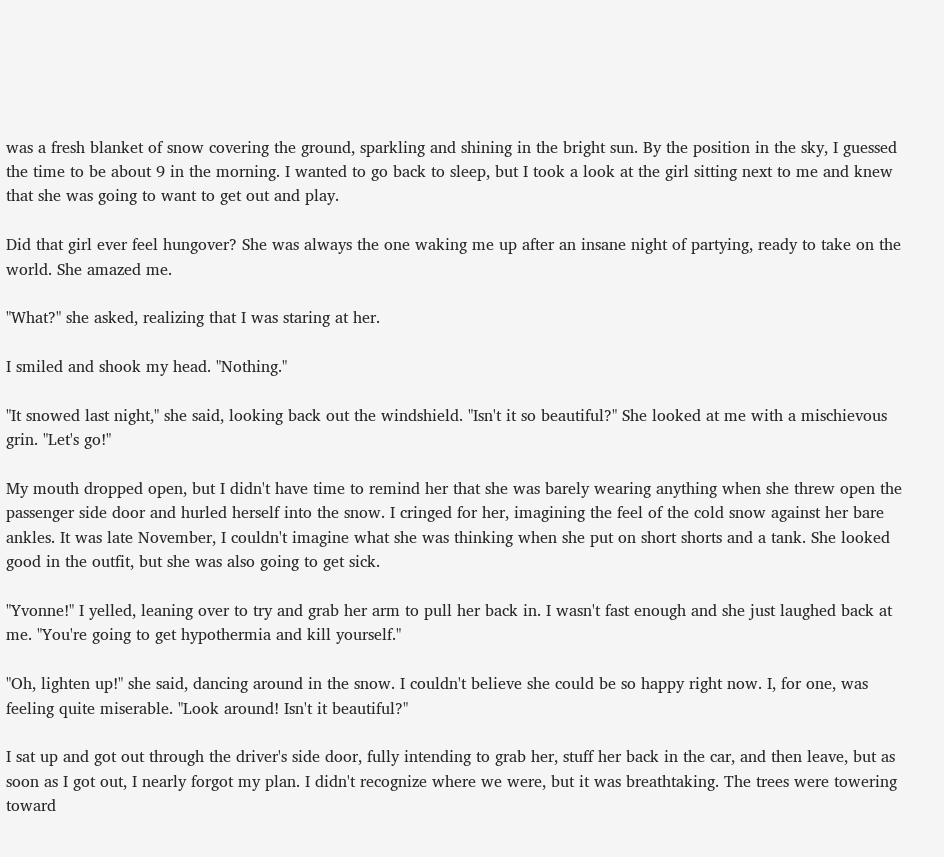was a fresh blanket of snow covering the ground, sparkling and shining in the bright sun. By the position in the sky, I guessed the time to be about 9 in the morning. I wanted to go back to sleep, but I took a look at the girl sitting next to me and knew that she was going to want to get out and play.

Did that girl ever feel hungover? She was always the one waking me up after an insane night of partying, ready to take on the world. She amazed me.

"What?" she asked, realizing that I was staring at her.

I smiled and shook my head. "Nothing."

"It snowed last night," she said, looking back out the windshield. "Isn't it so beautiful?" She looked at me with a mischievous grin. "Let's go!"

My mouth dropped open, but I didn't have time to remind her that she was barely wearing anything when she threw open the passenger side door and hurled herself into the snow. I cringed for her, imagining the feel of the cold snow against her bare ankles. It was late November, I couldn't imagine what she was thinking when she put on short shorts and a tank. She looked good in the outfit, but she was also going to get sick.

"Yvonne!" I yelled, leaning over to try and grab her arm to pull her back in. I wasn't fast enough and she just laughed back at me. "You're going to get hypothermia and kill yourself."

"Oh, lighten up!" she said, dancing around in the snow. I couldn't believe she could be so happy right now. I, for one, was feeling quite miserable. "Look around! Isn't it beautiful?"

I sat up and got out through the driver's side door, fully intending to grab her, stuff her back in the car, and then leave, but as soon as I got out, I nearly forgot my plan. I didn't recognize where we were, but it was breathtaking. The trees were towering toward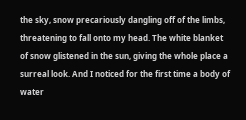the sky, snow precariously dangling off of the limbs, threatening to fall onto my head. The white blanket of snow glistened in the sun, giving the whole place a surreal look. And I noticed for the first time a body of water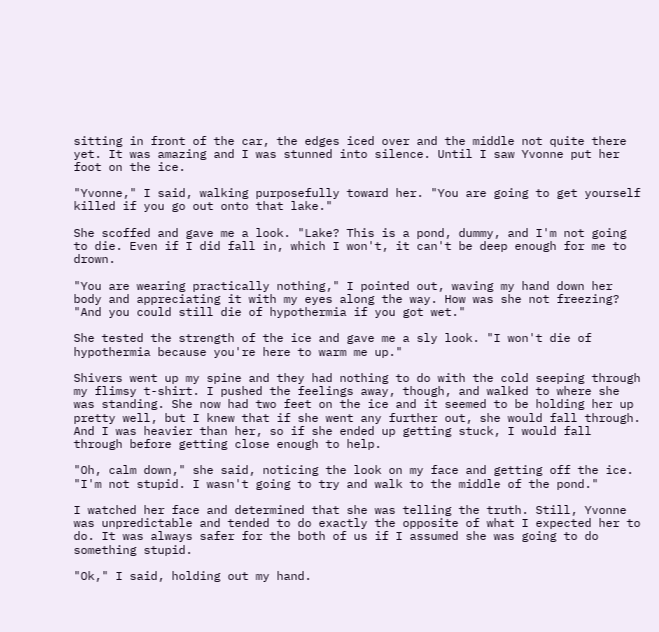sitting in front of the car, the edges iced over and the middle not quite there yet. It was amazing and I was stunned into silence. Until I saw Yvonne put her foot on the ice.

"Yvonne," I said, walking purposefully toward her. "You are going to get yourself killed if you go out onto that lake."

She scoffed and gave me a look. "Lake? This is a pond, dummy, and I'm not going to die. Even if I did fall in, which I won't, it can't be deep enough for me to drown.

"You are wearing practically nothing," I pointed out, waving my hand down her body and appreciating it with my eyes along the way. How was she not freezing? "And you could still die of hypothermia if you got wet."

She tested the strength of the ice and gave me a sly look. "I won't die of hypothermia because you're here to warm me up."

Shivers went up my spine and they had nothing to do with the cold seeping through my flimsy t-shirt. I pushed the feelings away, though, and walked to where she was standing. She now had two feet on the ice and it seemed to be holding her up pretty well, but I knew that if she went any further out, she would fall through. And I was heavier than her, so if she ended up getting stuck, I would fall through before getting close enough to help.

"Oh, calm down," she said, noticing the look on my face and getting off the ice. "I'm not stupid. I wasn't going to try and walk to the middle of the pond."

I watched her face and determined that she was telling the truth. Still, Yvonne was unpredictable and tended to do exactly the opposite of what I expected her to do. It was always safer for the both of us if I assumed she was going to do something stupid.

"Ok," I said, holding out my hand.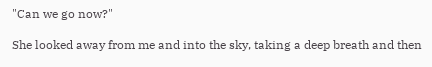"Can we go now?"

She looked away from me and into the sky, taking a deep breath and then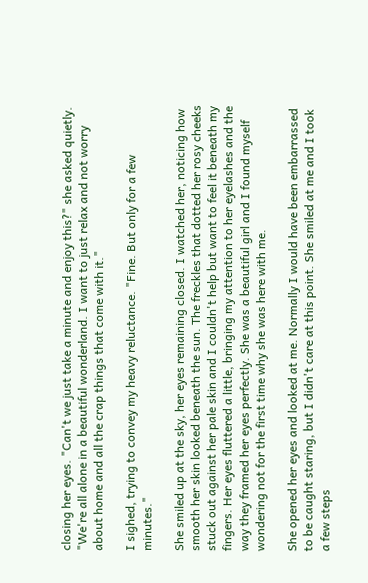closing her eyes. "Can't we just take a minute and enjoy this?" she asked quietly. "We're all alone in a beautiful wonderland. I want to just relax and not worry about home and all the crap things that come with it."

I sighed, trying to convey my heavy reluctance. "Fine. But only for a few minutes."

She smiled up at the sky, her eyes remaining closed. I watched her, noticing how smooth her skin looked beneath the sun. The freckles that dotted her rosy cheeks stuck out against her pale skin and I couldn't help but want to feel it beneath my fingers. Her eyes fluttered a little, bringing my attention to her eyelashes and the way they framed her eyes perfectly. She was a beautiful girl and I found myself wondering not for the first time why she was here with me.

She opened her eyes and looked at me. Normally I would have been embarrassed to be caught staring, but I didn't care at this point. She smiled at me and I took a few steps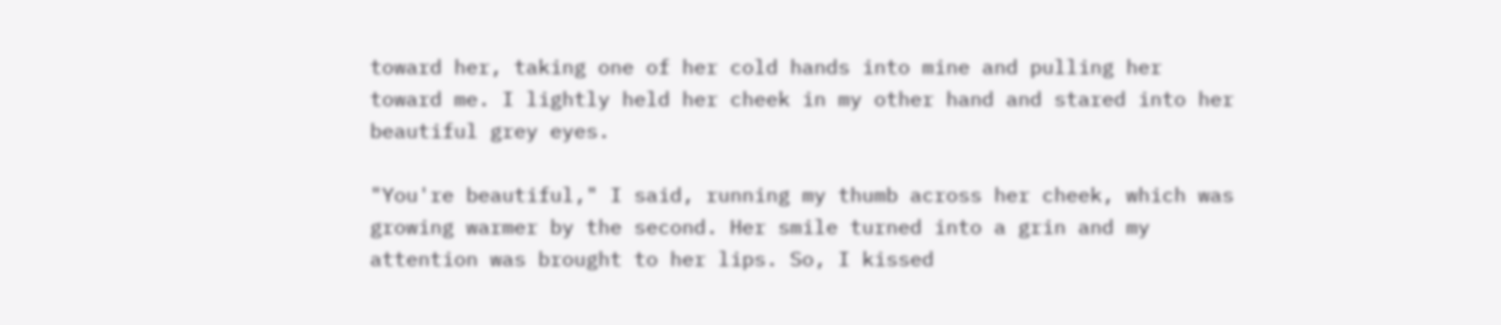toward her, taking one of her cold hands into mine and pulling her toward me. I lightly held her cheek in my other hand and stared into her beautiful grey eyes.

"You're beautiful," I said, running my thumb across her cheek, which was growing warmer by the second. Her smile turned into a grin and my attention was brought to her lips. So, I kissed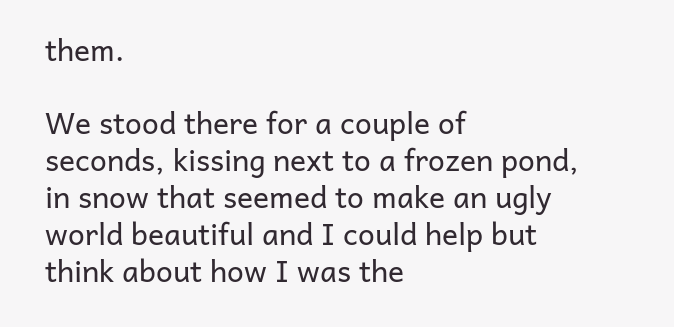them.

We stood there for a couple of seconds, kissing next to a frozen pond, in snow that seemed to make an ugly world beautiful and I could help but think about how I was the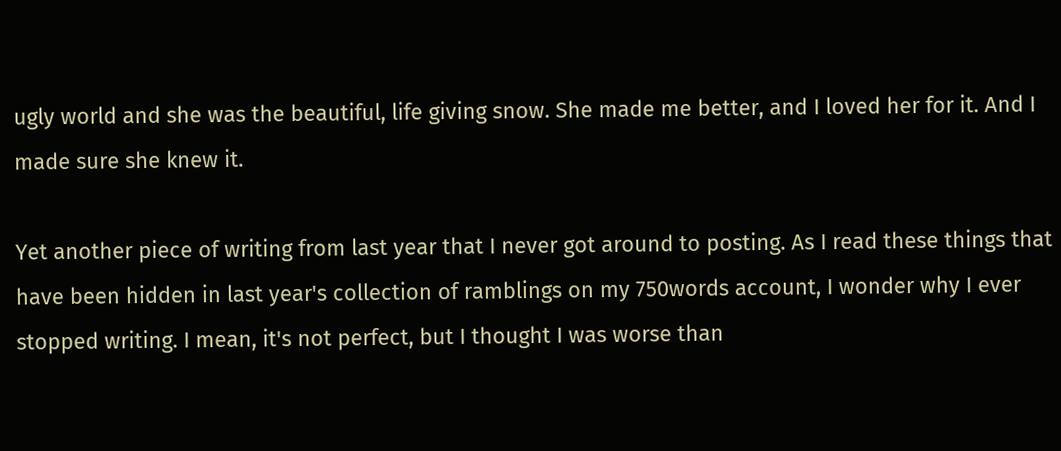ugly world and she was the beautiful, life giving snow. She made me better, and I loved her for it. And I made sure she knew it.

Yet another piece of writing from last year that I never got around to posting. As I read these things that have been hidden in last year's collection of ramblings on my 750words account, I wonder why I ever stopped writing. I mean, it's not perfect, but I thought I was worse than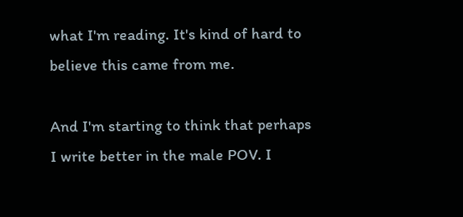what I'm reading. It's kind of hard to believe this came from me.

And I'm starting to think that perhaps I write better in the male POV. I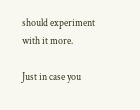should experiment with it more.

Just in case you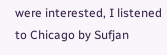were interested, I listened to Chicago by Sufjan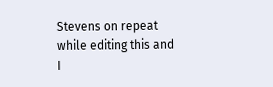Stevens on repeat while editing this and I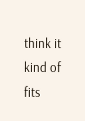think it kind of fits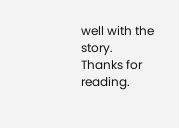well with the story. Thanks for reading.